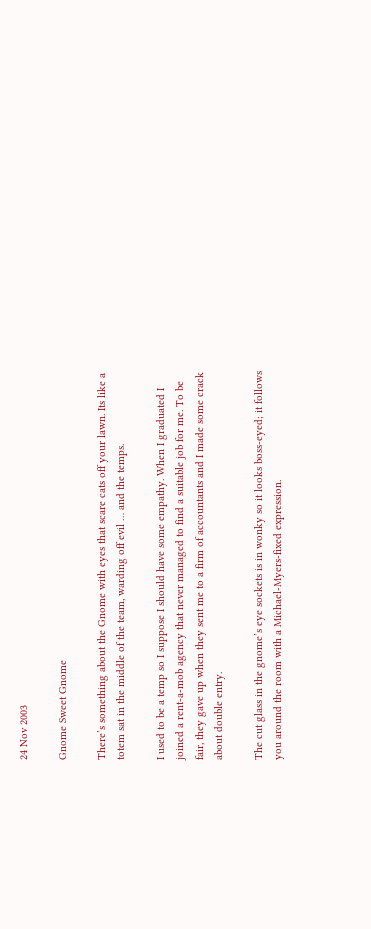24 Nov 2003

Gnome Sweet Gnome

There’s something about the Gnome with eyes that scare cats off your lawn. Its like a totem sat in the middle of the team, warding off evil … and the temps.

I used to be a temp so I suppose I should have some empathy. When I graduated I joined a rent-a-mob agency that never managed to find a suitable job for me. To be fair, they gave up when they sent me to a firm of accountants and I made some crack about double entry.

The cut glass in the gnome’s eye sockets is in wonky so it looks boss-eyed; it follows you around the room with a Michael-Myers-fixed expression.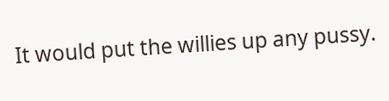It would put the willies up any pussy.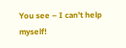You see – I can’t help myself!